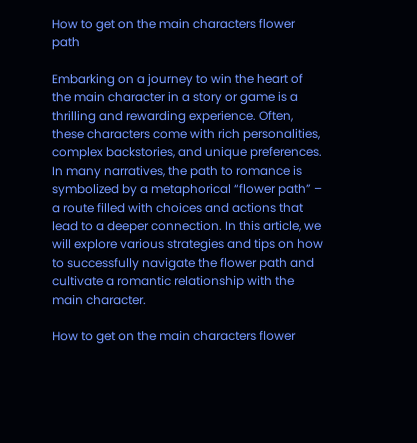How to get on the main characters flower path

Embarking on a journey to win the heart of the main character in a story or game is a thrilling and rewarding experience. Often, these characters come with rich personalities, complex backstories, and unique preferences. In many narratives, the path to romance is symbolized by a metaphorical “flower path” – a route filled with choices and actions that lead to a deeper connection. In this article, we will explore various strategies and tips on how to successfully navigate the flower path and cultivate a romantic relationship with the main character.

How to get on the main characters flower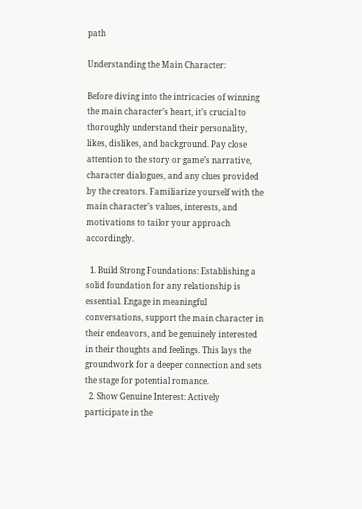path

Understanding the Main Character:

Before diving into the intricacies of winning the main character’s heart, it’s crucial to thoroughly understand their personality, likes, dislikes, and background. Pay close attention to the story or game’s narrative, character dialogues, and any clues provided by the creators. Familiarize yourself with the main character’s values, interests, and motivations to tailor your approach accordingly.

  1. Build Strong Foundations: Establishing a solid foundation for any relationship is essential. Engage in meaningful conversations, support the main character in their endeavors, and be genuinely interested in their thoughts and feelings. This lays the groundwork for a deeper connection and sets the stage for potential romance.
  2. Show Genuine Interest: Actively participate in the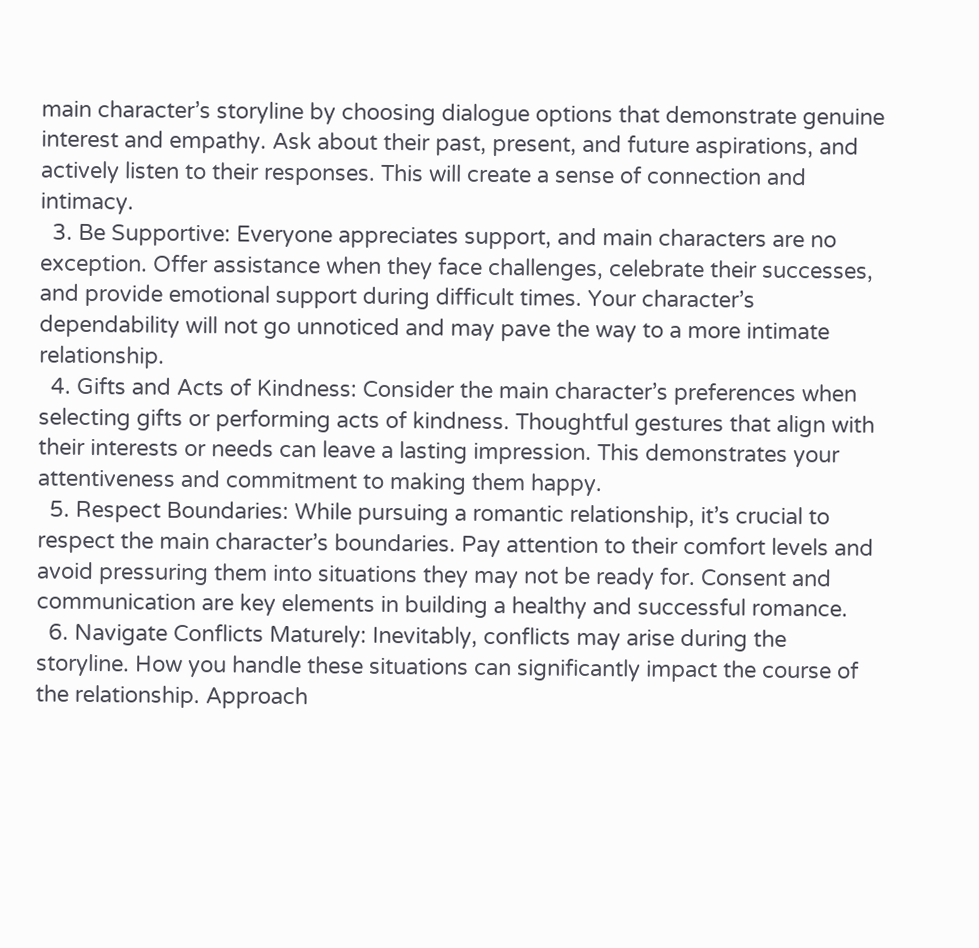main character’s storyline by choosing dialogue options that demonstrate genuine interest and empathy. Ask about their past, present, and future aspirations, and actively listen to their responses. This will create a sense of connection and intimacy.
  3. Be Supportive: Everyone appreciates support, and main characters are no exception. Offer assistance when they face challenges, celebrate their successes, and provide emotional support during difficult times. Your character’s dependability will not go unnoticed and may pave the way to a more intimate relationship.
  4. Gifts and Acts of Kindness: Consider the main character’s preferences when selecting gifts or performing acts of kindness. Thoughtful gestures that align with their interests or needs can leave a lasting impression. This demonstrates your attentiveness and commitment to making them happy.
  5. Respect Boundaries: While pursuing a romantic relationship, it’s crucial to respect the main character’s boundaries. Pay attention to their comfort levels and avoid pressuring them into situations they may not be ready for. Consent and communication are key elements in building a healthy and successful romance.
  6. Navigate Conflicts Maturely: Inevitably, conflicts may arise during the storyline. How you handle these situations can significantly impact the course of the relationship. Approach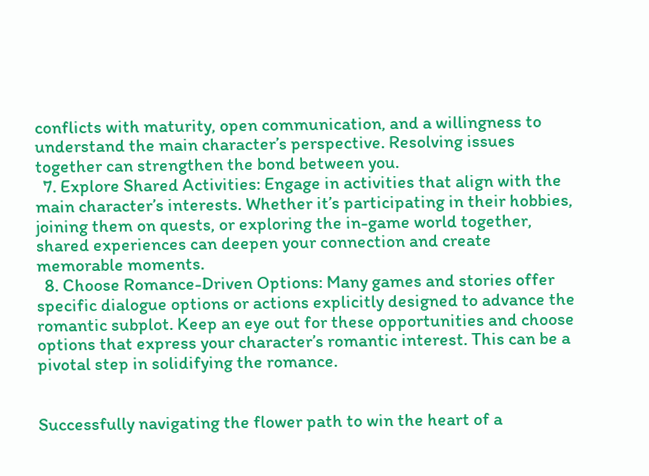conflicts with maturity, open communication, and a willingness to understand the main character’s perspective. Resolving issues together can strengthen the bond between you.
  7. Explore Shared Activities: Engage in activities that align with the main character’s interests. Whether it’s participating in their hobbies, joining them on quests, or exploring the in-game world together, shared experiences can deepen your connection and create memorable moments.
  8. Choose Romance-Driven Options: Many games and stories offer specific dialogue options or actions explicitly designed to advance the romantic subplot. Keep an eye out for these opportunities and choose options that express your character’s romantic interest. This can be a pivotal step in solidifying the romance.


Successfully navigating the flower path to win the heart of a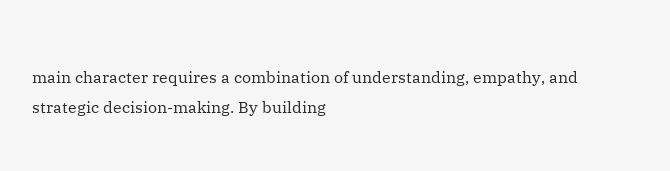main character requires a combination of understanding, empathy, and strategic decision-making. By building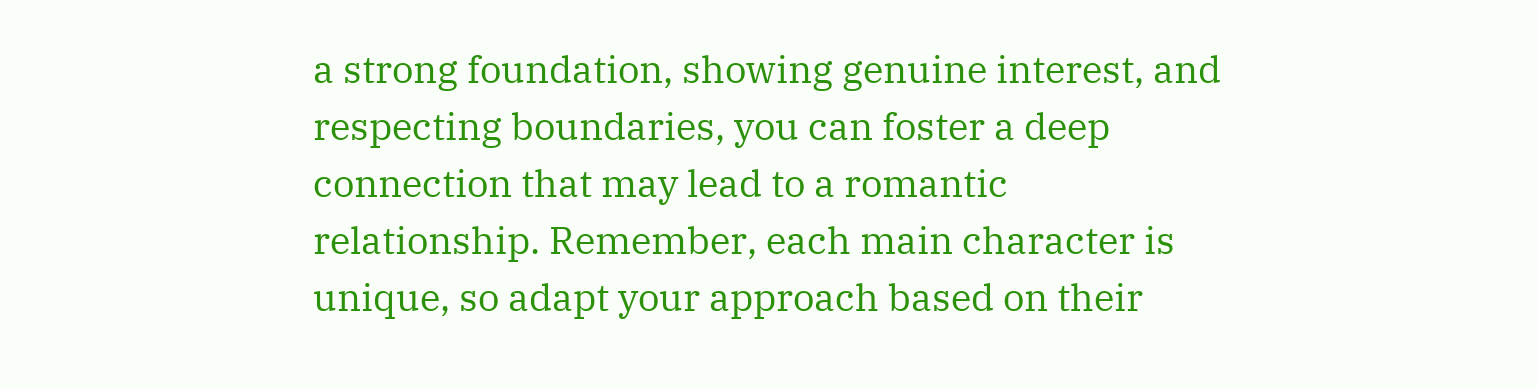a strong foundation, showing genuine interest, and respecting boundaries, you can foster a deep connection that may lead to a romantic relationship. Remember, each main character is unique, so adapt your approach based on their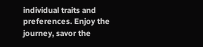individual traits and preferences. Enjoy the journey, savor the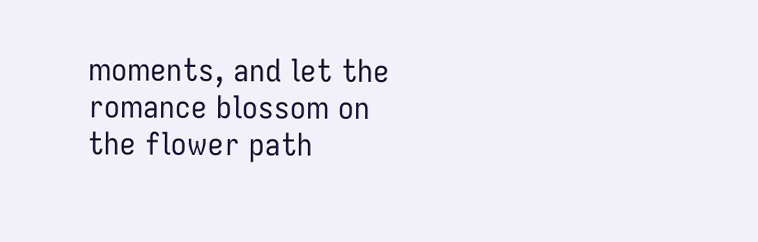moments, and let the romance blossom on the flower path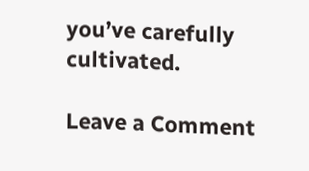you’ve carefully cultivated.

Leave a Comment